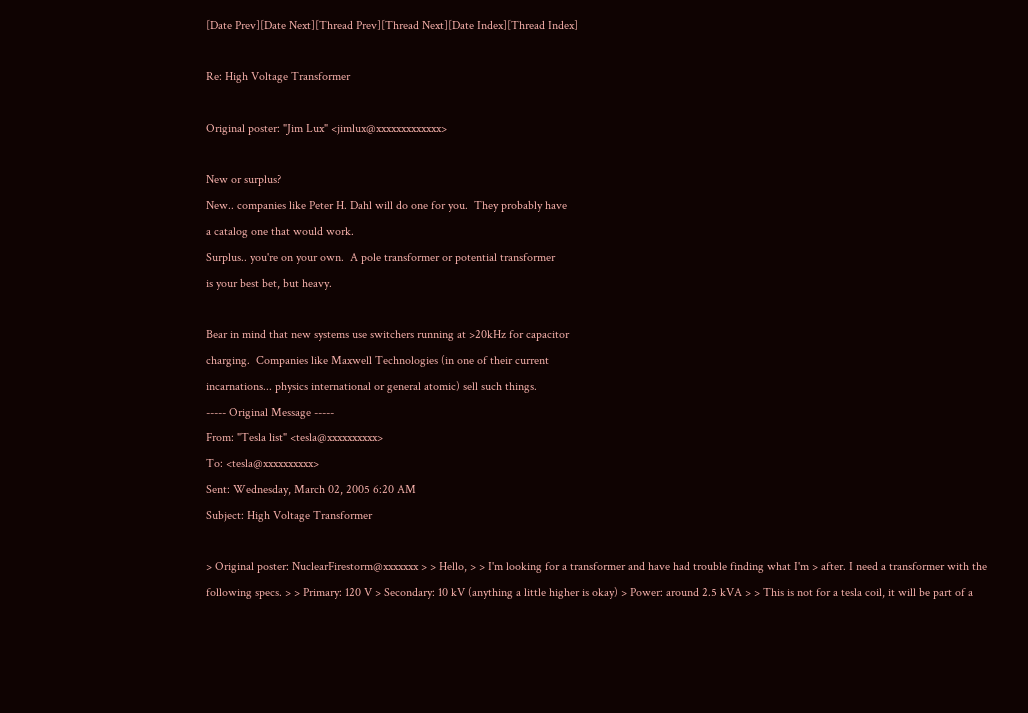[Date Prev][Date Next][Thread Prev][Thread Next][Date Index][Thread Index]

Re: High Voltage Transformer

Original poster: "Jim Lux" <jimlux@xxxxxxxxxxxxx>

New or surplus?
New.. companies like Peter H. Dahl will do one for you.  They probably have
a catalog one that would work.
Surplus.. you're on your own.  A pole transformer or potential transformer
is your best bet, but heavy.

Bear in mind that new systems use switchers running at >20kHz for capacitor
charging.  Companies like Maxwell Technologies (in one of their current
incarnations... physics international or general atomic) sell such things.
----- Original Message -----
From: "Tesla list" <tesla@xxxxxxxxxx>
To: <tesla@xxxxxxxxxx>
Sent: Wednesday, March 02, 2005 6:20 AM
Subject: High Voltage Transformer

> Original poster: NuclearFirestorm@xxxxxxx > > Hello, > > I'm looking for a transformer and have had trouble finding what I'm > after. I need a transformer with the following specs. > > Primary: 120 V > Secondary: 10 kV (anything a little higher is okay) > Power: around 2.5 kVA > > This is not for a tesla coil, it will be part of a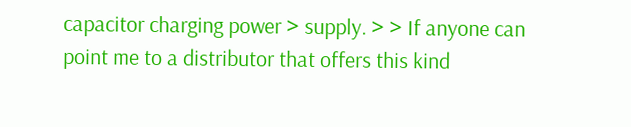capacitor charging power > supply. > > If anyone can point me to a distributor that offers this kind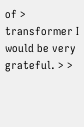of > transformer I would be very grateful. > >